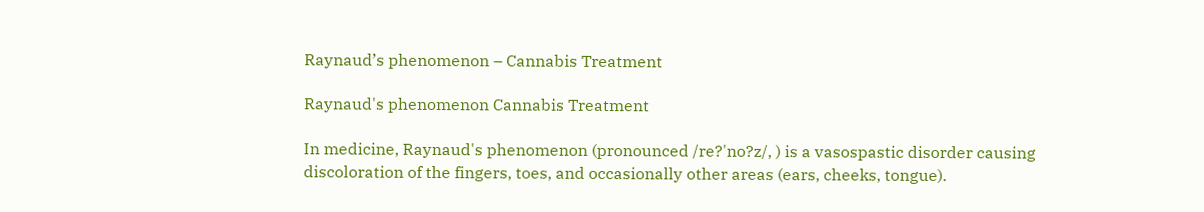Raynaud’s phenomenon – Cannabis Treatment

Raynaud's phenomenon Cannabis Treatment

In medicine, Raynaud's phenomenon (pronounced /re?'no?z/, ) is a vasospastic disorder causing discoloration of the fingers, toes, and occasionally other areas (ears, cheeks, tongue).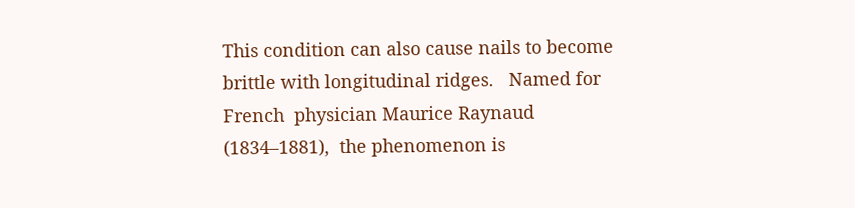This condition can also cause nails to become brittle with longitudinal ridges.   Named for French  physician Maurice Raynaud (1834–1881),  the phenomenon is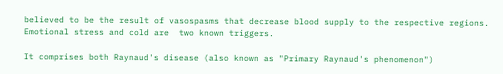believed to be the result of vasospasms that decrease blood supply to the respective regions.   Emotional stress and cold are  two known triggers.

It comprises both Raynaud's disease (also known as "Primary Raynaud's phenomenon")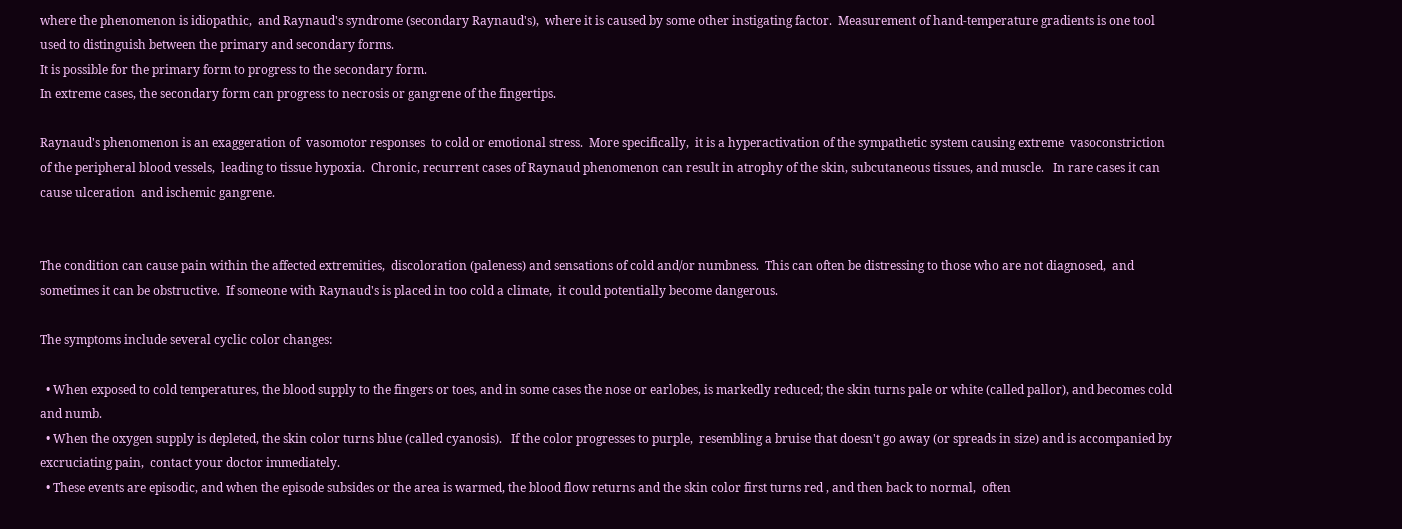where the phenomenon is idiopathic,  and Raynaud's syndrome (secondary Raynaud's),  where it is caused by some other instigating factor.  Measurement of hand-temperature gradients is one tool used to distinguish between the primary and secondary forms.
It is possible for the primary form to progress to the secondary form.
In extreme cases, the secondary form can progress to necrosis or gangrene of the fingertips.

Raynaud's phenomenon is an exaggeration of  vasomotor responses  to cold or emotional stress.  More specifically,  it is a hyperactivation of the sympathetic system causing extreme  vasoconstriction of the peripheral blood vessels,  leading to tissue hypoxia.  Chronic, recurrent cases of Raynaud phenomenon can result in atrophy of the skin, subcutaneous tissues, and muscle.   In rare cases it can cause ulceration  and ischemic gangrene.


The condition can cause pain within the affected extremities,  discoloration (paleness) and sensations of cold and/or numbness.  This can often be distressing to those who are not diagnosed,  and sometimes it can be obstructive.  If someone with Raynaud's is placed in too cold a climate,  it could potentially become dangerous.

The symptoms include several cyclic color changes:

  • When exposed to cold temperatures, the blood supply to the fingers or toes, and in some cases the nose or earlobes, is markedly reduced; the skin turns pale or white (called pallor), and becomes cold and numb.
  • When the oxygen supply is depleted, the skin color turns blue (called cyanosis).   If the color progresses to purple,  resembling a bruise that doesn't go away (or spreads in size) and is accompanied by excruciating pain,  contact your doctor immediately.
  • These events are episodic, and when the episode subsides or the area is warmed, the blood flow returns and the skin color first turns red , and then back to normal,  often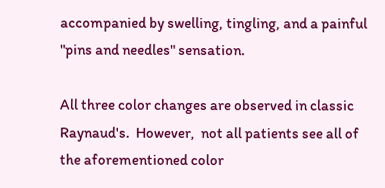accompanied by swelling, tingling, and a painful "pins and needles" sensation.

All three color changes are observed in classic Raynaud's.  However,  not all patients see all of the aforementioned color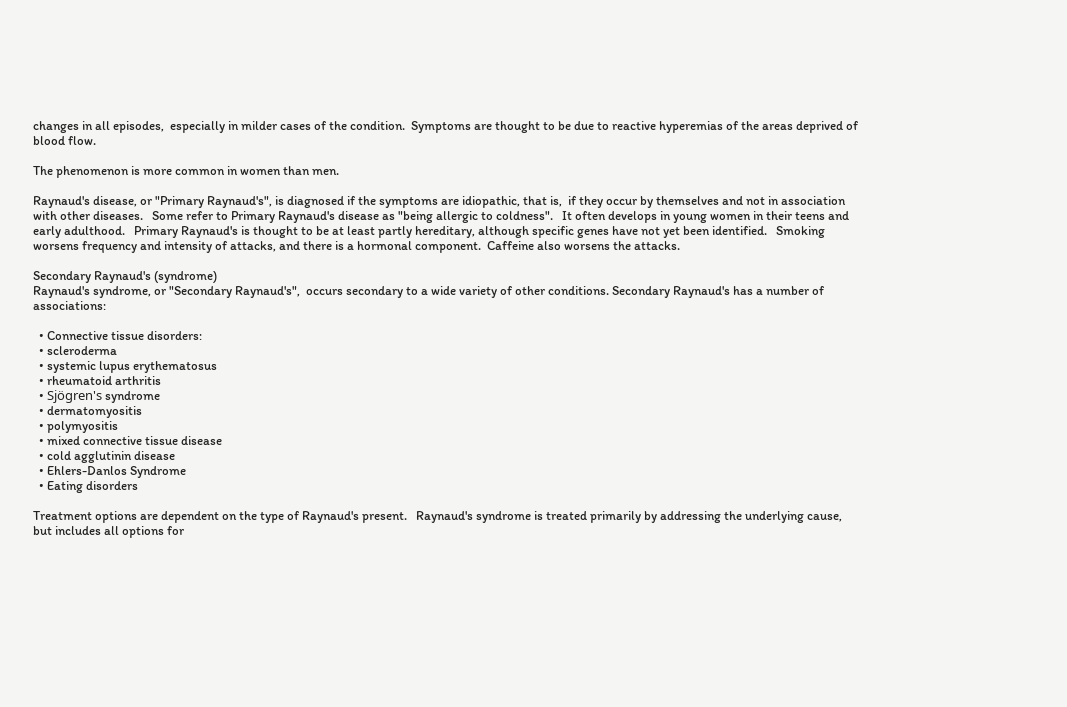changes in all episodes,  especially in milder cases of the condition.  Symptoms are thought to be due to reactive hyperemias of the areas deprived of blood flow.

The phenomenon is more common in women than men.

Raynaud's disease, or "Primary Raynaud's", is diagnosed if the symptoms are idiopathic, that is,  if they occur by themselves and not in association with other diseases.   Some refer to Primary Raynaud's disease as "being allergic to coldness".   It often develops in young women in their teens and early adulthood.   Primary Raynaud's is thought to be at least partly hereditary, although specific genes have not yet been identified.   Smoking worsens frequency and intensity of attacks, and there is a hormonal component.  Caffeine also worsens the attacks.

Secondary Raynaud's (syndrome)
Raynaud's syndrome, or "Secondary Raynaud's",  occurs secondary to a wide variety of other conditions. Secondary Raynaud's has a number of associations:

  • Connective tissue disorders:
  • scleroderma
  • systemic lupus erythematosus
  • rheumatoid arthritis
  • Sjögren's syndrome
  • dermatomyositis
  • polymyositis
  • mixed connective tissue disease
  • cold agglutinin disease
  • Ehlers-Danlos Syndrome
  • Eating disorders

Treatment options are dependent on the type of Raynaud's present.   Raynaud's syndrome is treated primarily by addressing the underlying cause, but includes all options for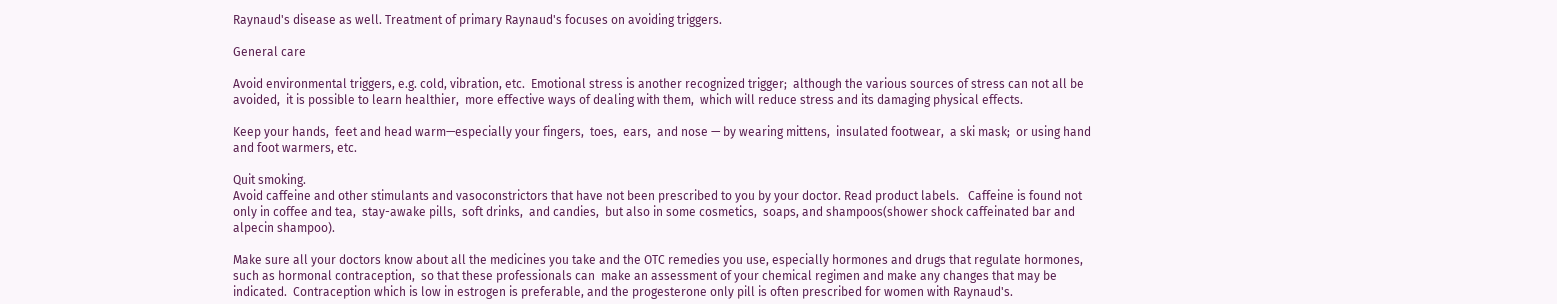Raynaud's disease as well. Treatment of primary Raynaud's focuses on avoiding triggers.

General care

Avoid environmental triggers, e.g. cold, vibration, etc.  Emotional stress is another recognized trigger;  although the various sources of stress can not all be avoided,  it is possible to learn healthier,  more effective ways of dealing with them,  which will reduce stress and its damaging physical effects.

Keep your hands,  feet and head warm—especially your fingers,  toes,  ears,  and nose — by wearing mittens,  insulated footwear,  a ski mask;  or using hand and foot warmers, etc.

Quit smoking.
Avoid caffeine and other stimulants and vasoconstrictors that have not been prescribed to you by your doctor. Read product labels.   Caffeine is found not only in coffee and tea,  stay-awake pills,  soft drinks,  and candies,  but also in some cosmetics,  soaps, and shampoos(shower shock caffeinated bar and alpecin shampoo).

Make sure all your doctors know about all the medicines you take and the OTC remedies you use, especially hormones and drugs that regulate hormones,  such as hormonal contraception,  so that these professionals can  make an assessment of your chemical regimen and make any changes that may be indicated.  Contraception which is low in estrogen is preferable, and the progesterone only pill is often prescribed for women with Raynaud's.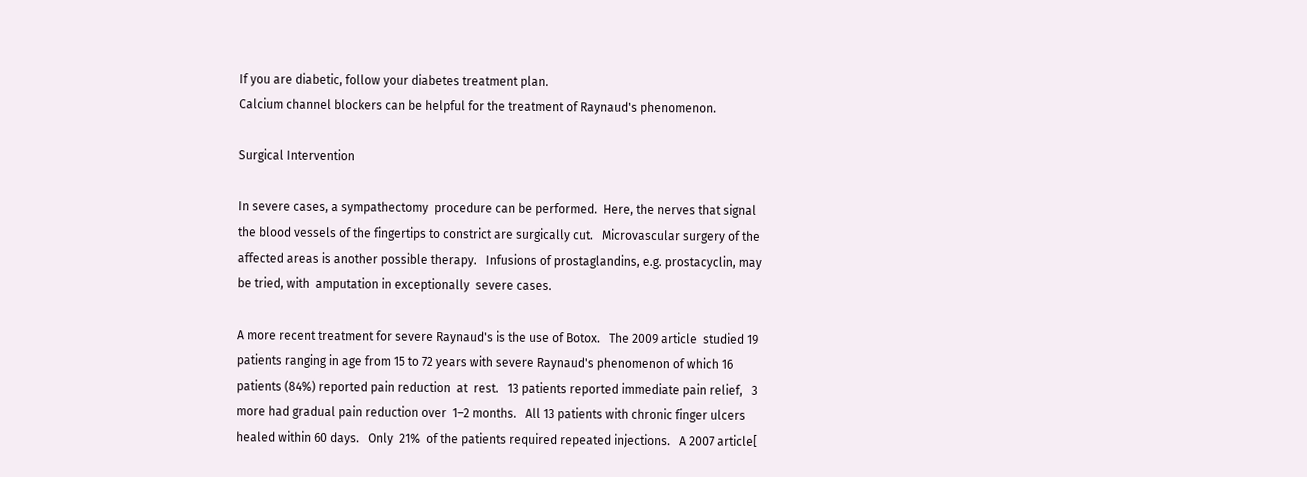If you are diabetic, follow your diabetes treatment plan.
Calcium channel blockers can be helpful for the treatment of Raynaud's phenomenon.

Surgical Intervention

In severe cases, a sympathectomy  procedure can be performed.  Here, the nerves that signal the blood vessels of the fingertips to constrict are surgically cut.   Microvascular surgery of the affected areas is another possible therapy.   Infusions of prostaglandins, e.g. prostacyclin, may be tried, with  amputation in exceptionally  severe cases.

A more recent treatment for severe Raynaud's is the use of Botox.   The 2009 article  studied 19 patients ranging in age from 15 to 72 years with severe Raynaud's phenomenon of which 16 patients (84%) reported pain reduction  at  rest.   13 patients reported immediate pain relief,   3 more had gradual pain reduction over  1–2 months.   All 13 patients with chronic finger ulcers healed within 60 days.   Only  21%  of the patients required repeated injections.   A 2007 article[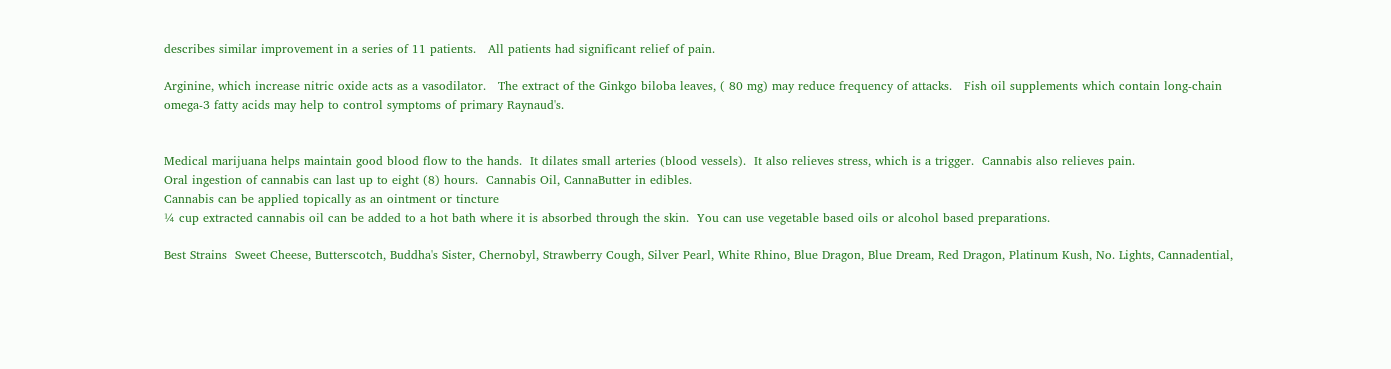describes similar improvement in a series of 11 patients.   All patients had significant relief of pain.

Arginine, which increase nitric oxide acts as a vasodilator.   The extract of the Ginkgo biloba leaves, ( 80 mg) may reduce frequency of attacks.   Fish oil supplements which contain long-chain omega-3 fatty acids may help to control symptoms of primary Raynaud's.


Medical marijuana helps maintain good blood flow to the hands.  It dilates small arteries (blood vessels).  It also relieves stress, which is a trigger.  Cannabis also relieves pain.
Oral ingestion of cannabis can last up to eight (8) hours.  Cannabis Oil, CannaButter in edibles.
Cannabis can be applied topically as an ointment or tincture
¼ cup extracted cannabis oil can be added to a hot bath where it is absorbed through the skin.  You can use vegetable based oils or alcohol based preparations.

Best Strains  Sweet Cheese, Butterscotch, Buddha's Sister, Chernobyl, Strawberry Cough, Silver Pearl, White Rhino, Blue Dragon, Blue Dream, Red Dragon, Platinum Kush, No. Lights, Cannadential,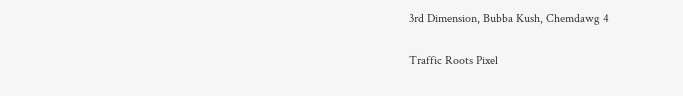3rd Dimension, Bubba Kush, Chemdawg 4

Traffic Roots Pixel